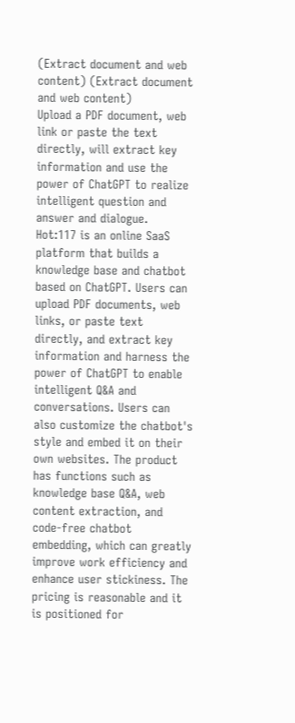(Extract document and web content) (Extract document and web content)
Upload a PDF document, web link or paste the text directly, will extract key information and use the power of ChatGPT to realize intelligent question and answer and dialogue.
Hot:117 is an online SaaS platform that builds a knowledge base and chatbot based on ChatGPT. Users can upload PDF documents, web links, or paste text directly, and extract key information and harness the power of ChatGPT to enable intelligent Q&A and conversations. Users can also customize the chatbot's style and embed it on their own websites. The product has functions such as knowledge base Q&A, web content extraction, and code-free chatbot embedding, which can greatly improve work efficiency and enhance user stickiness. The pricing is reasonable and it is positioned for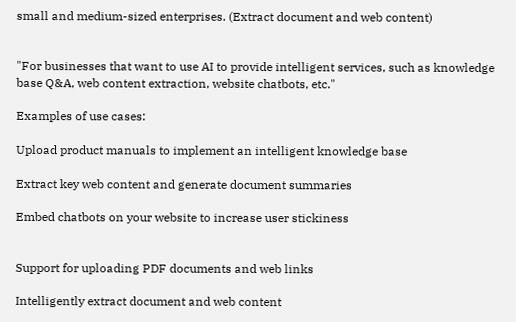small and medium-sized enterprises. (Extract document and web content)


"For businesses that want to use AI to provide intelligent services, such as knowledge base Q&A, web content extraction, website chatbots, etc."

Examples of use cases:

Upload product manuals to implement an intelligent knowledge base

Extract key web content and generate document summaries

Embed chatbots on your website to increase user stickiness


Support for uploading PDF documents and web links

Intelligently extract document and web content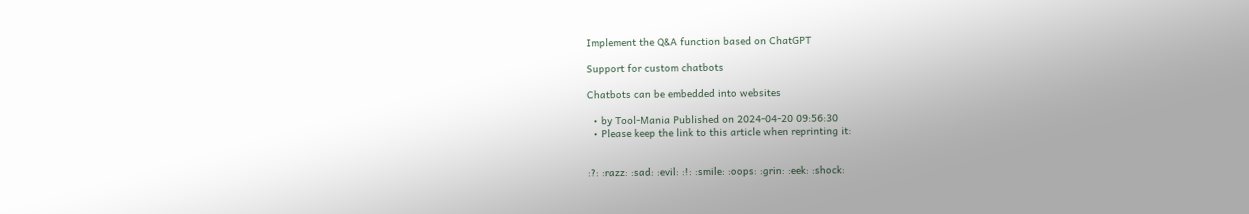Implement the Q&A function based on ChatGPT

Support for custom chatbots

Chatbots can be embedded into websites

  • by Tool-Mania Published on 2024-04-20 09:56:30
  • Please keep the link to this article when reprinting it:


:?: :razz: :sad: :evil: :!: :smile: :oops: :grin: :eek: :shock: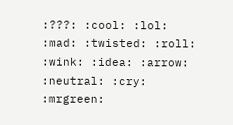:???: :cool: :lol: :mad: :twisted: :roll: :wink: :idea: :arrow: :neutral: :cry: :mrgreen: